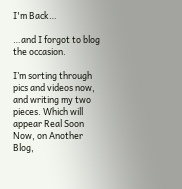I'm Back…

…and I forgot to blog the occasion.

I’m sorting through pics and videos now, and writing my two pieces. Which will appear Real Soon Now, on Another Blog,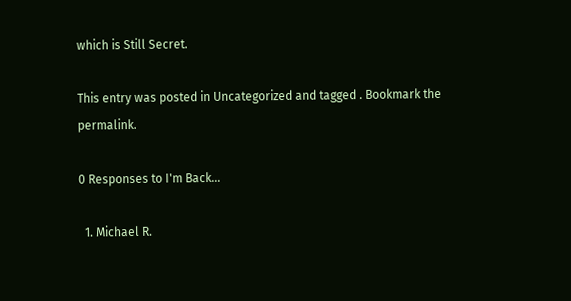which is Still Secret.

This entry was posted in Uncategorized and tagged . Bookmark the permalink.

0 Responses to I'm Back…

  1. Michael R.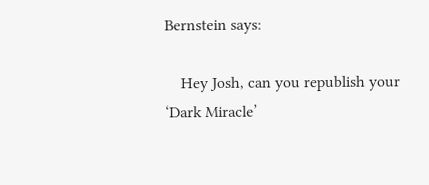Bernstein says:

    Hey Josh, can you republish your ‘Dark Miracle’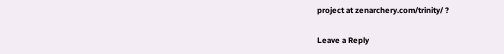project at zenarchery.com/trinity/ ?

Leave a Reply